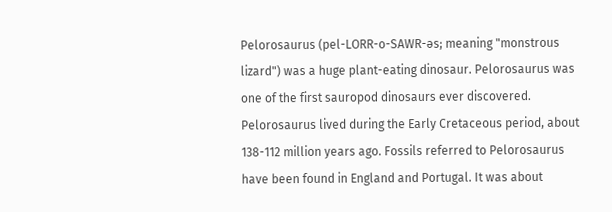Pelorosaurus (pel-LORR-o-SAWR-əs; meaning "monstrous lizard") was a huge plant-eating dinosaur. Pelorosaurus was one of the first sauropod dinosaurs ever discovered. Pelorosaurus lived during the Early Cretaceous period, about 138-112 million years ago. Fossils referred to Pelorosaurus have been found in England and Portugal. It was about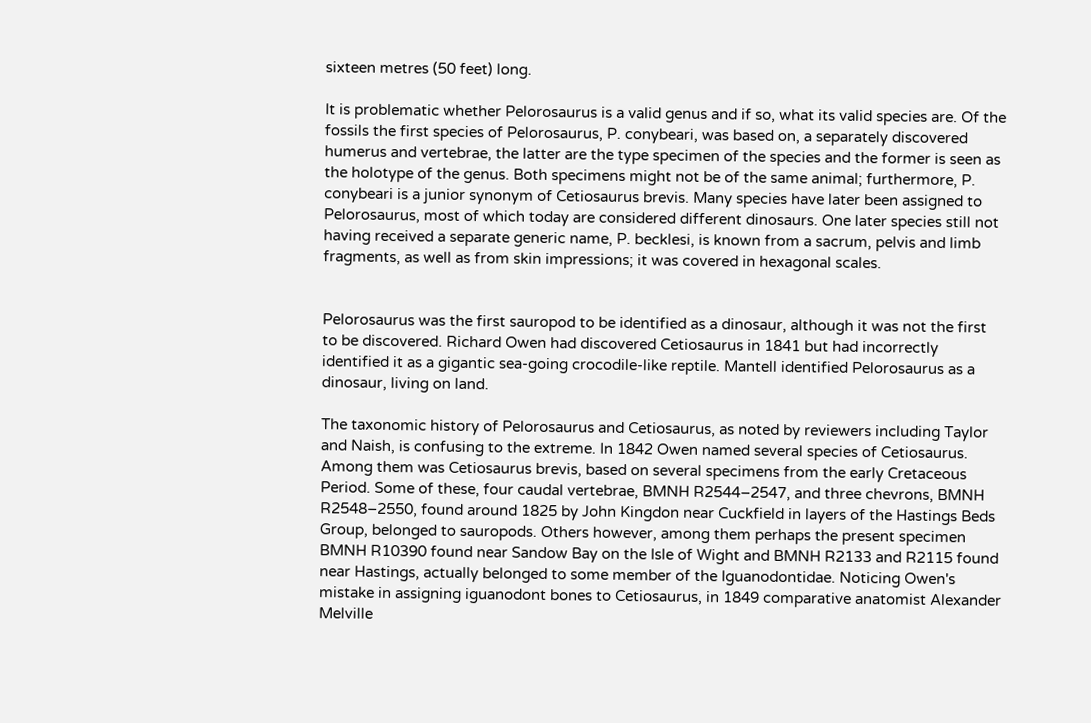sixteen metres (50 feet) long.

It is problematic whether Pelorosaurus is a valid genus and if so, what its valid species are. Of the fossils the first species of Pelorosaurus, P. conybeari, was based on, a separately discovered humerus and vertebrae, the latter are the type specimen of the species and the former is seen as the holotype of the genus. Both specimens might not be of the same animal; furthermore, P. conybeari is a junior synonym of Cetiosaurus brevis. Many species have later been assigned to Pelorosaurus, most of which today are considered different dinosaurs. One later species still not having received a separate generic name, P. becklesi, is known from a sacrum, pelvis and limb fragments, as well as from skin impressions; it was covered in hexagonal scales.


Pelorosaurus was the first sauropod to be identified as a dinosaur, although it was not the first to be discovered. Richard Owen had discovered Cetiosaurus in 1841 but had incorrectly identified it as a gigantic sea-going crocodile-like reptile. Mantell identified Pelorosaurus as a dinosaur, living on land.

The taxonomic history of Pelorosaurus and Cetiosaurus, as noted by reviewers including Taylor and Naish, is confusing to the extreme. In 1842 Owen named several species of Cetiosaurus. Among them was Cetiosaurus brevis, based on several specimens from the early Cretaceous Period. Some of these, four caudal vertebrae, BMNH R2544–2547, and three chevrons, BMNH R2548–2550, found around 1825 by John Kingdon near Cuckfield in layers of the Hastings Beds Group, belonged to sauropods. Others however, among them perhaps the present specimen BMNH R10390 found near Sandow Bay on the Isle of Wight and BMNH R2133 and R2115 found near Hastings, actually belonged to some member of the Iguanodontidae. Noticing Owen's mistake in assigning iguanodont bones to Cetiosaurus, in 1849 comparative anatomist Alexander Melville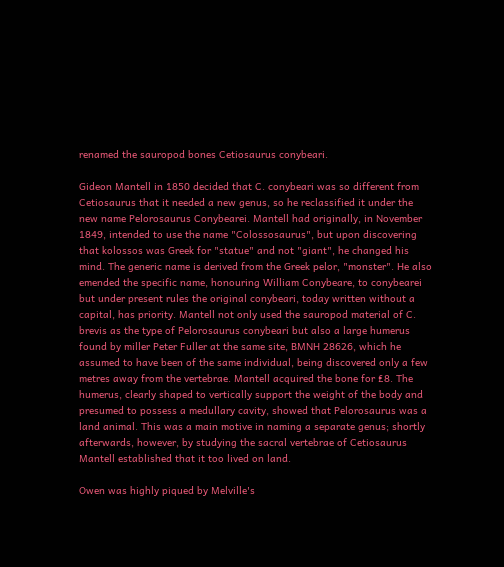renamed the sauropod bones Cetiosaurus conybeari.

Gideon Mantell in 1850 decided that C. conybeari was so different from Cetiosaurus that it needed a new genus, so he reclassified it under the new name Pelorosaurus Conybearei. Mantell had originally, in November 1849, intended to use the name "Colossosaurus", but upon discovering that kolossos was Greek for "statue" and not "giant", he changed his mind. The generic name is derived from the Greek pelor, "monster". He also emended the specific name, honouring William Conybeare, to conybearei but under present rules the original conybeari, today written without a capital, has priority. Mantell not only used the sauropod material of C. brevis as the type of Pelorosaurus conybeari but also a large humerus found by miller Peter Fuller at the same site, BMNH 28626, which he assumed to have been of the same individual, being discovered only a few metres away from the vertebrae. Mantell acquired the bone for ₤8. The humerus, clearly shaped to vertically support the weight of the body and presumed to possess a medullary cavity, showed that Pelorosaurus was a land animal. This was a main motive in naming a separate genus; shortly afterwards, however, by studying the sacral vertebrae of Cetiosaurus Mantell established that it too lived on land.

Owen was highly piqued by Melville's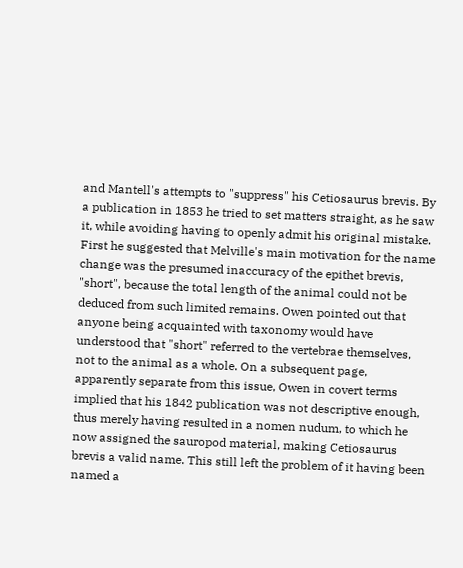and Mantell's attempts to "suppress" his Cetiosaurus brevis. By a publication in 1853 he tried to set matters straight, as he saw it, while avoiding having to openly admit his original mistake. First he suggested that Melville's main motivation for the name change was the presumed inaccuracy of the epithet brevis, "short", because the total length of the animal could not be deduced from such limited remains. Owen pointed out that anyone being acquainted with taxonomy would have understood that "short" referred to the vertebrae themselves, not to the animal as a whole. On a subsequent page, apparently separate from this issue, Owen in covert terms implied that his 1842 publication was not descriptive enough, thus merely having resulted in a nomen nudum, to which he now assigned the sauropod material, making Cetiosaurus brevis a valid name. This still left the problem of it having been named a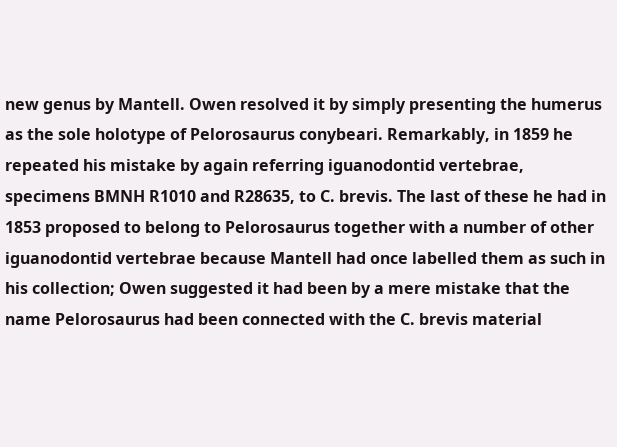new genus by Mantell. Owen resolved it by simply presenting the humerus as the sole holotype of Pelorosaurus conybeari. Remarkably, in 1859 he repeated his mistake by again referring iguanodontid vertebrae, specimens BMNH R1010 and R28635, to C. brevis. The last of these he had in 1853 proposed to belong to Pelorosaurus together with a number of other iguanodontid vertebrae because Mantell had once labelled them as such in his collection; Owen suggested it had been by a mere mistake that the name Pelorosaurus had been connected with the C. brevis material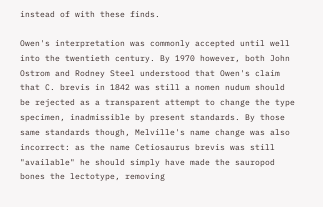instead of with these finds.

Owen's interpretation was commonly accepted until well into the twentieth century. By 1970 however, both John Ostrom and Rodney Steel understood that Owen's claim that C. brevis in 1842 was still a nomen nudum should be rejected as a transparent attempt to change the type specimen, inadmissible by present standards. By those same standards though, Melville's name change was also incorrect: as the name Cetiosaurus brevis was still "available" he should simply have made the sauropod bones the lectotype, removing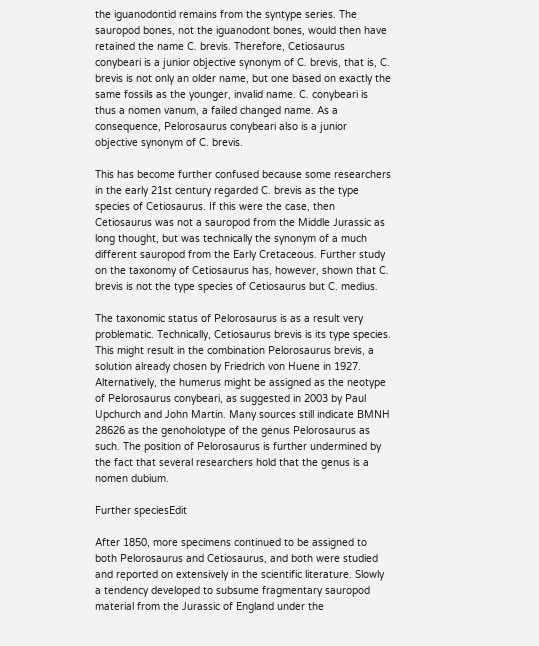the iguanodontid remains from the syntype series. The sauropod bones, not the iguanodont bones, would then have retained the name C. brevis. Therefore, Cetiosaurus conybeari is a junior objective synonym of C. brevis, that is, C. brevis is not only an older name, but one based on exactly the same fossils as the younger, invalid name. C. conybeari is thus a nomen vanum, a failed changed name. As a consequence, Pelorosaurus conybeari also is a junior objective synonym of C. brevis.

This has become further confused because some researchers in the early 21st century regarded C. brevis as the type species of Cetiosaurus. If this were the case, then Cetiosaurus was not a sauropod from the Middle Jurassic as long thought, but was technically the synonym of a much different sauropod from the Early Cretaceous. Further study on the taxonomy of Cetiosaurus has, however, shown that C. brevis is not the type species of Cetiosaurus but C. medius.

The taxonomic status of Pelorosaurus is as a result very problematic. Technically, Cetiosaurus brevis is its type species. This might result in the combination Pelorosaurus brevis, a solution already chosen by Friedrich von Huene in 1927. Alternatively, the humerus might be assigned as the neotype of Pelorosaurus conybeari, as suggested in 2003 by Paul Upchurch and John Martin. Many sources still indicate BMNH 28626 as the genoholotype of the genus Pelorosaurus as such. The position of Pelorosaurus is further undermined by the fact that several researchers hold that the genus is a nomen dubium.

Further speciesEdit

After 1850, more specimens continued to be assigned to both Pelorosaurus and Cetiosaurus, and both were studied and reported on extensively in the scientific literature. Slowly a tendency developed to subsume fragmentary sauropod material from the Jurassic of England under the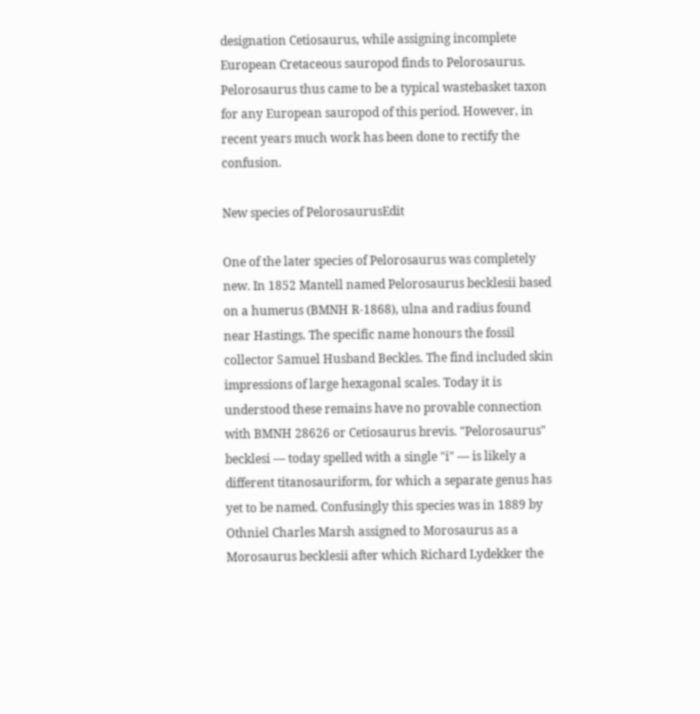designation Cetiosaurus, while assigning incomplete European Cretaceous sauropod finds to Pelorosaurus. Pelorosaurus thus came to be a typical wastebasket taxon for any European sauropod of this period. However, in recent years much work has been done to rectify the confusion.

New species of PelorosaurusEdit

One of the later species of Pelorosaurus was completely new. In 1852 Mantell named Pelorosaurus becklesii based on a humerus (BMNH R-1868), ulna and radius found near Hastings. The specific name honours the fossil collector Samuel Husband Beckles. The find included skin impressions of large hexagonal scales. Today it is understood these remains have no provable connection with BMNH 28626 or Cetiosaurus brevis. "Pelorosaurus" becklesi — today spelled with a single "i" — is likely a different titanosauriform, for which a separate genus has yet to be named. Confusingly this species was in 1889 by Othniel Charles Marsh assigned to Morosaurus as a Morosaurus becklesii after which Richard Lydekker the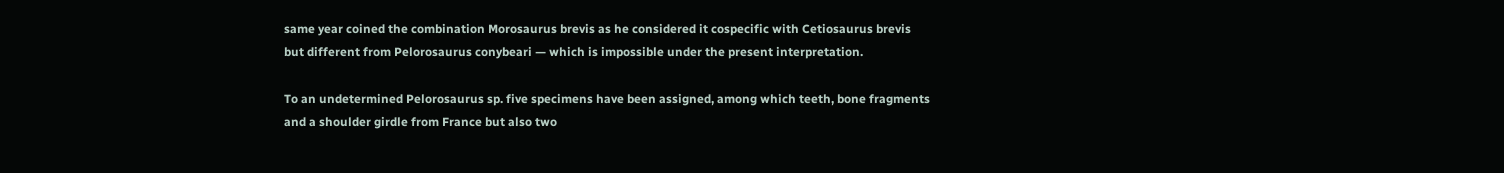same year coined the combination Morosaurus brevis as he considered it cospecific with Cetiosaurus brevis but different from Pelorosaurus conybeari — which is impossible under the present interpretation.

To an undetermined Pelorosaurus sp. five specimens have been assigned, among which teeth, bone fragments and a shoulder girdle from France but also two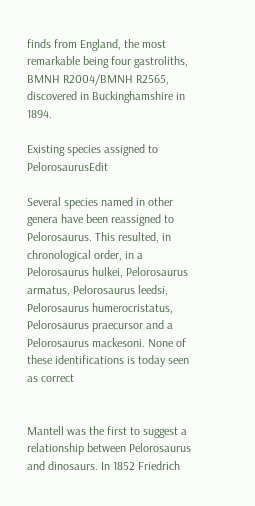finds from England, the most remarkable being four gastroliths, BMNH R2004/BMNH R2565, discovered in Buckinghamshire in 1894.

Existing species assigned to PelorosaurusEdit

Several species named in other genera have been reassigned to Pelorosaurus. This resulted, in chronological order, in a Pelorosaurus hulkei, Pelorosaurus armatus, Pelorosaurus leedsi, Pelorosaurus humerocristatus, Pelorosaurus praecursor and a Pelorosaurus mackesoni. None of these identifications is today seen as correct


Mantell was the first to suggest a relationship between Pelorosaurus and dinosaurs. In 1852 Friedrich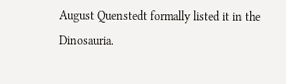August Quenstedt formally listed it in the Dinosauria.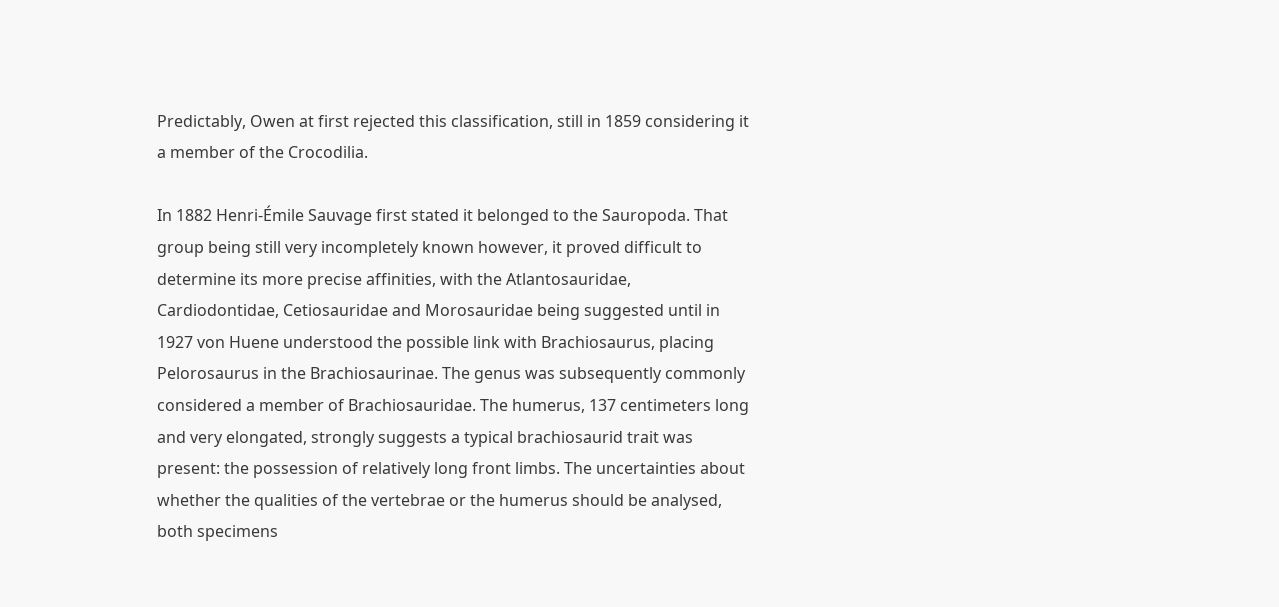Predictably, Owen at first rejected this classification, still in 1859 considering it a member of the Crocodilia.

In 1882 Henri-Émile Sauvage first stated it belonged to the Sauropoda. That group being still very incompletely known however, it proved difficult to determine its more precise affinities, with the Atlantosauridae, Cardiodontidae, Cetiosauridae and Morosauridae being suggested until in 1927 von Huene understood the possible link with Brachiosaurus, placing Pelorosaurus in the Brachiosaurinae. The genus was subsequently commonly considered a member of Brachiosauridae. The humerus, 137 centimeters long and very elongated, strongly suggests a typical brachiosaurid trait was present: the possession of relatively long front limbs. The uncertainties about whether the qualities of the vertebrae or the humerus should be analysed, both specimens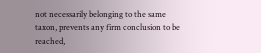not necessarily belonging to the same taxon, prevents any firm conclusion to be reached,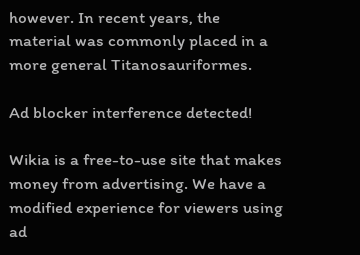however. In recent years, the material was commonly placed in a more general Titanosauriformes.

Ad blocker interference detected!

Wikia is a free-to-use site that makes money from advertising. We have a modified experience for viewers using ad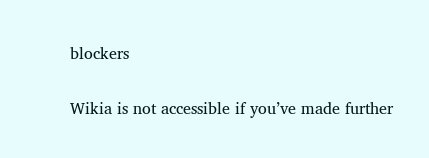blockers

Wikia is not accessible if you’ve made further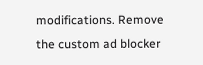modifications. Remove the custom ad blocker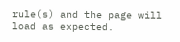rule(s) and the page will load as expected.